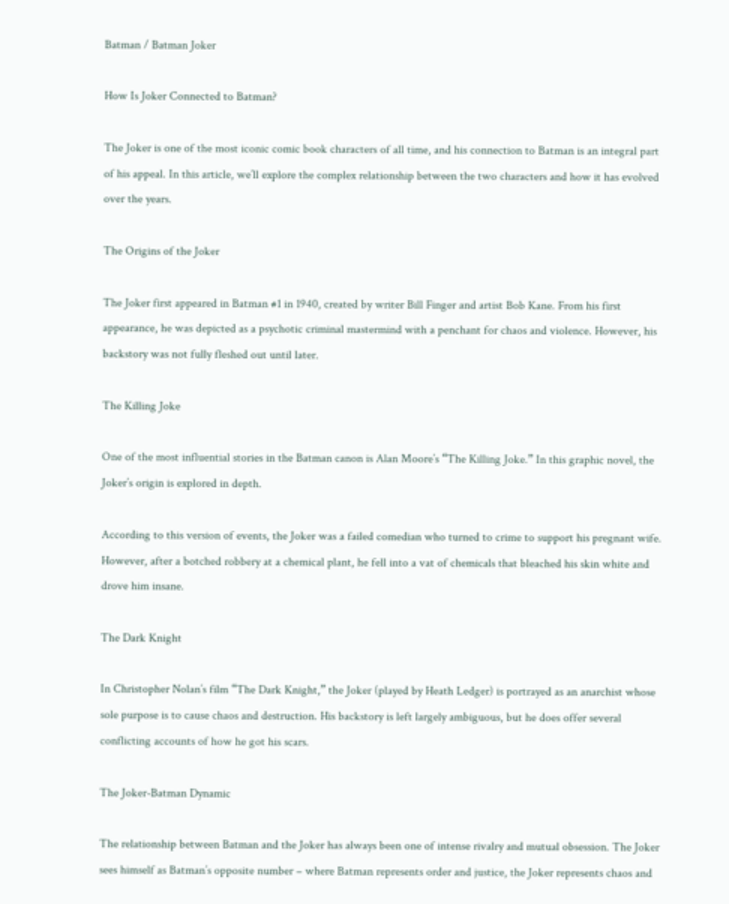Batman / Batman Joker

How Is Joker Connected to Batman?

The Joker is one of the most iconic comic book characters of all time, and his connection to Batman is an integral part of his appeal. In this article, we’ll explore the complex relationship between the two characters and how it has evolved over the years.

The Origins of the Joker

The Joker first appeared in Batman #1 in 1940, created by writer Bill Finger and artist Bob Kane. From his first appearance, he was depicted as a psychotic criminal mastermind with a penchant for chaos and violence. However, his backstory was not fully fleshed out until later.

The Killing Joke

One of the most influential stories in the Batman canon is Alan Moore’s “The Killing Joke.” In this graphic novel, the Joker’s origin is explored in depth.

According to this version of events, the Joker was a failed comedian who turned to crime to support his pregnant wife. However, after a botched robbery at a chemical plant, he fell into a vat of chemicals that bleached his skin white and drove him insane.

The Dark Knight

In Christopher Nolan’s film “The Dark Knight,” the Joker (played by Heath Ledger) is portrayed as an anarchist whose sole purpose is to cause chaos and destruction. His backstory is left largely ambiguous, but he does offer several conflicting accounts of how he got his scars.

The Joker-Batman Dynamic

The relationship between Batman and the Joker has always been one of intense rivalry and mutual obsession. The Joker sees himself as Batman’s opposite number – where Batman represents order and justice, the Joker represents chaos and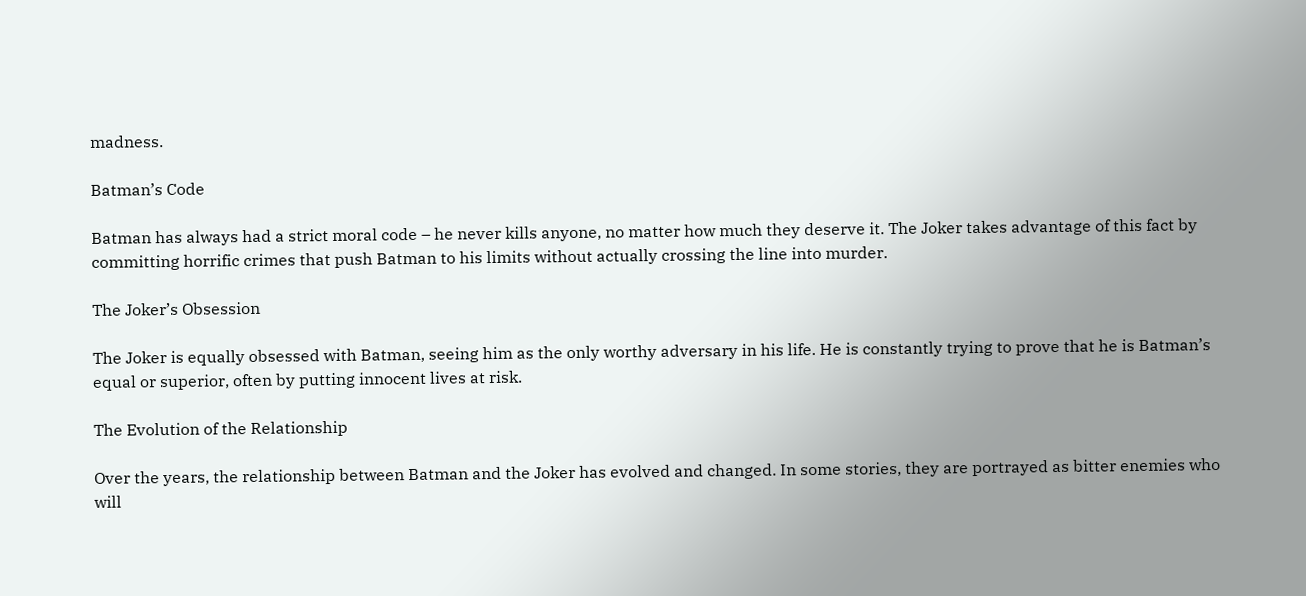madness.

Batman’s Code

Batman has always had a strict moral code – he never kills anyone, no matter how much they deserve it. The Joker takes advantage of this fact by committing horrific crimes that push Batman to his limits without actually crossing the line into murder.

The Joker’s Obsession

The Joker is equally obsessed with Batman, seeing him as the only worthy adversary in his life. He is constantly trying to prove that he is Batman’s equal or superior, often by putting innocent lives at risk.

The Evolution of the Relationship

Over the years, the relationship between Batman and the Joker has evolved and changed. In some stories, they are portrayed as bitter enemies who will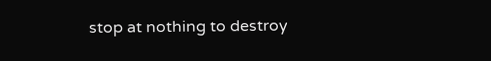stop at nothing to destroy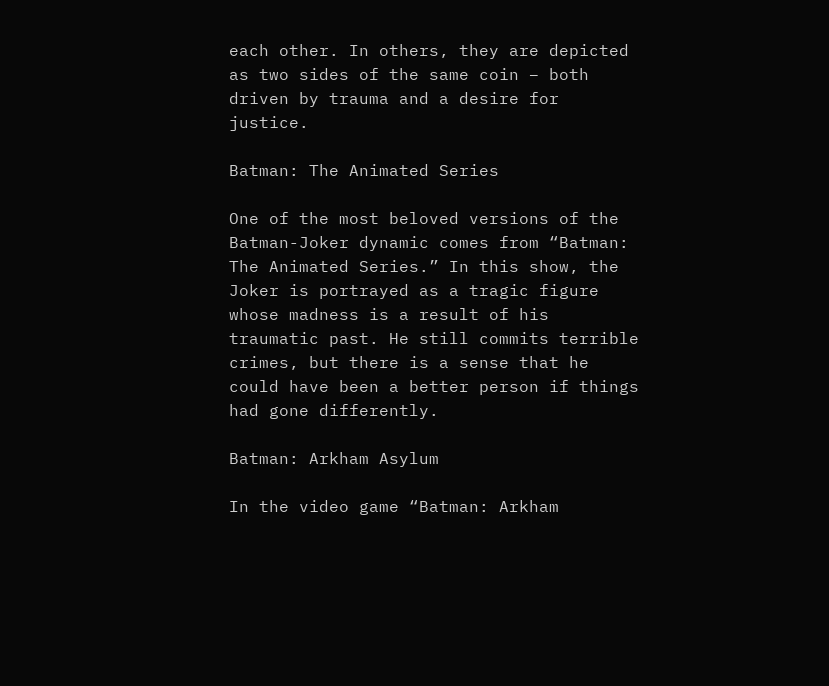each other. In others, they are depicted as two sides of the same coin – both driven by trauma and a desire for justice.

Batman: The Animated Series

One of the most beloved versions of the Batman-Joker dynamic comes from “Batman: The Animated Series.” In this show, the Joker is portrayed as a tragic figure whose madness is a result of his traumatic past. He still commits terrible crimes, but there is a sense that he could have been a better person if things had gone differently.

Batman: Arkham Asylum

In the video game “Batman: Arkham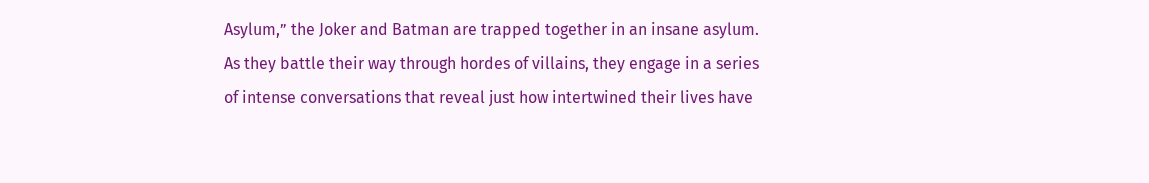Asylum,” the Joker and Batman are trapped together in an insane asylum. As they battle their way through hordes of villains, they engage in a series of intense conversations that reveal just how intertwined their lives have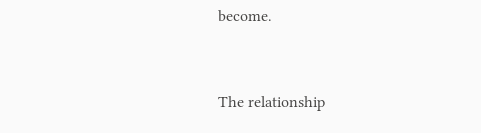become.


The relationship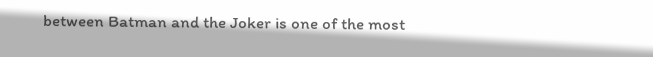between Batman and the Joker is one of the most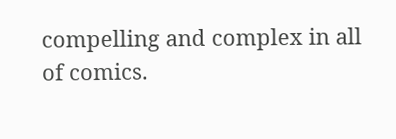compelling and complex in all of comics.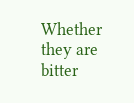Whether they are bitter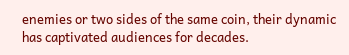enemies or two sides of the same coin, their dynamic has captivated audiences for decades.